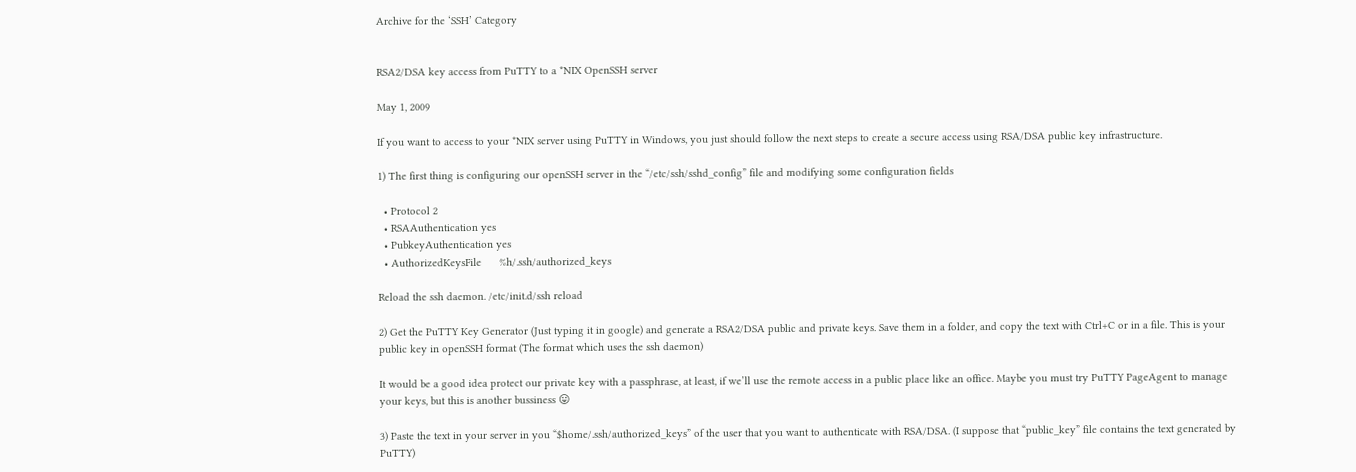Archive for the ‘SSH’ Category


RSA2/DSA key access from PuTTY to a *NIX OpenSSH server

May 1, 2009

If you want to access to your *NIX server using PuTTY in Windows, you just should follow the next steps to create a secure access using RSA/DSA public key infrastructure.

1) The first thing is configuring our openSSH server in the “/etc/ssh/sshd_config” file and modifying some configuration fields

  • Protocol 2
  • RSAAuthentication yes
  • PubkeyAuthentication yes
  • AuthorizedKeysFile      %h/.ssh/authorized_keys

Reload the ssh daemon. /etc/init.d/ssh reload

2) Get the PuTTY Key Generator (Just typing it in google) and generate a RSA2/DSA public and private keys. Save them in a folder, and copy the text with Ctrl+C or in a file. This is your public key in openSSH format (The format which uses the ssh daemon)

It would be a good idea protect our private key with a passphrase, at least, if we’ll use the remote access in a public place like an office. Maybe you must try PuTTY PageAgent to manage your keys, but this is another bussiness 😛

3) Paste the text in your server in you “$home/.ssh/authorized_keys” of the user that you want to authenticate with RSA/DSA. (I suppose that “public_key” file contains the text generated by PuTTY)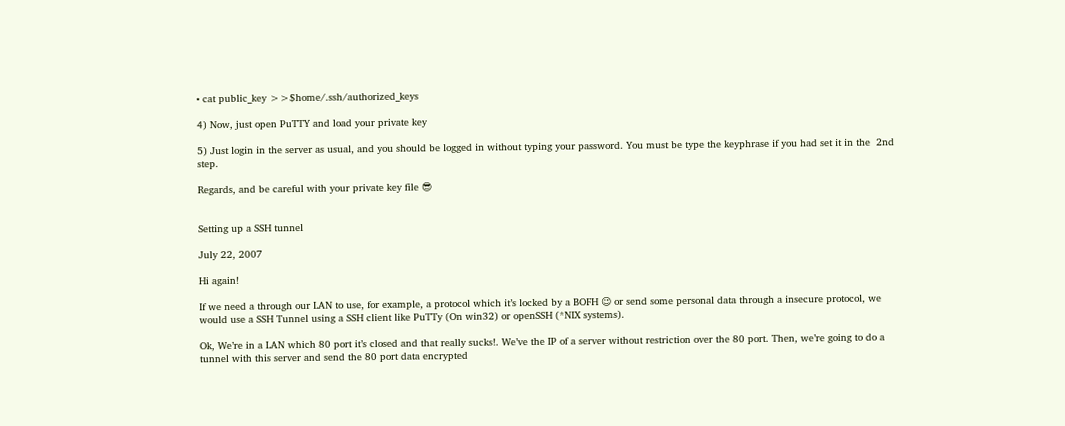• cat public_key >>$home/.ssh/authorized_keys

4) Now, just open PuTTY and load your private key

5) Just login in the server as usual, and you should be logged in without typing your password. You must be type the keyphrase if you had set it in the  2nd step.

Regards, and be careful with your private key file 😎


Setting up a SSH tunnel

July 22, 2007

Hi again!

If we need a through our LAN to use, for example, a protocol which it’s locked by a BOFH 😉 or send some personal data through a insecure protocol, we would use a SSH Tunnel using a SSH client like PuTTy (On win32) or openSSH (*NIX systems).

Ok, We’re in a LAN which 80 port it’s closed and that really sucks!. We’ve the IP of a server without restriction over the 80 port. Then, we’re going to do a tunnel with this server and send the 80 port data encrypted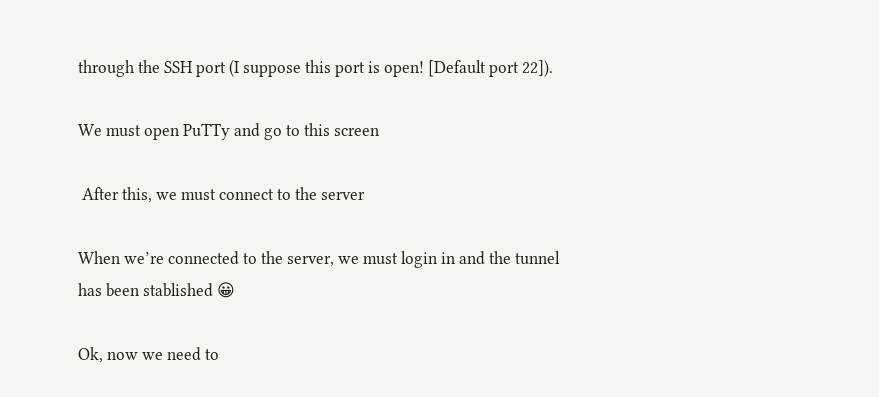through the SSH port (I suppose this port is open! [Default port 22]).

We must open PuTTy and go to this screen

 After this, we must connect to the server

When we’re connected to the server, we must login in and the tunnel has been stablished 😀

Ok, now we need to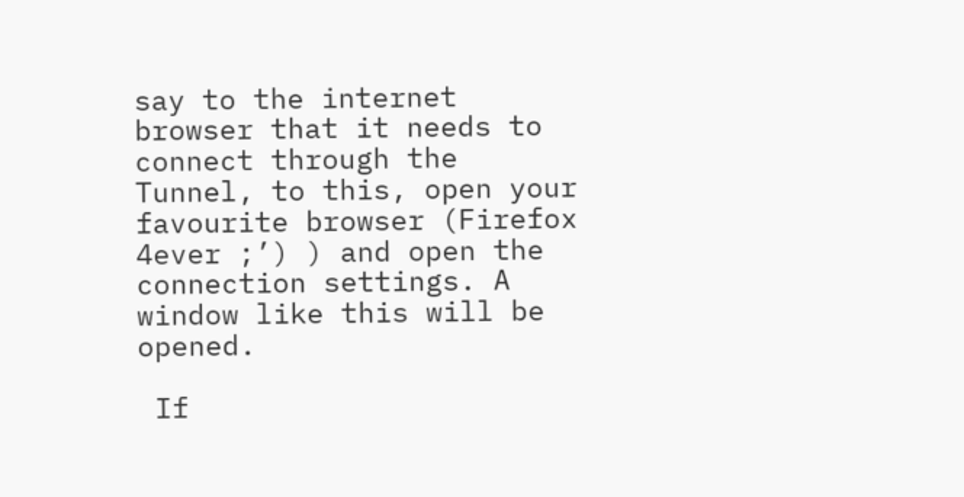say to the internet browser that it needs to connect through the Tunnel, to this, open your favourite browser (Firefox 4ever ;’) ) and open the connection settings. A window like this will be opened.

 If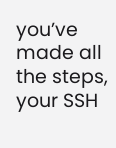you’ve made all the steps, your SSH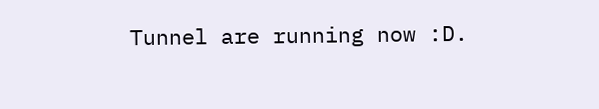Tunnel are running now :D.